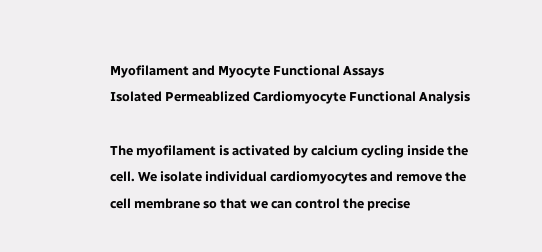Myofilament and Myocyte Functional Assays
Isolated Permeablized Cardiomyocyte Functional Analysis

The myofilament is activated by calcium cycling inside the cell. We isolate individual cardiomyocytes and remove the cell membrane so that we can control the precise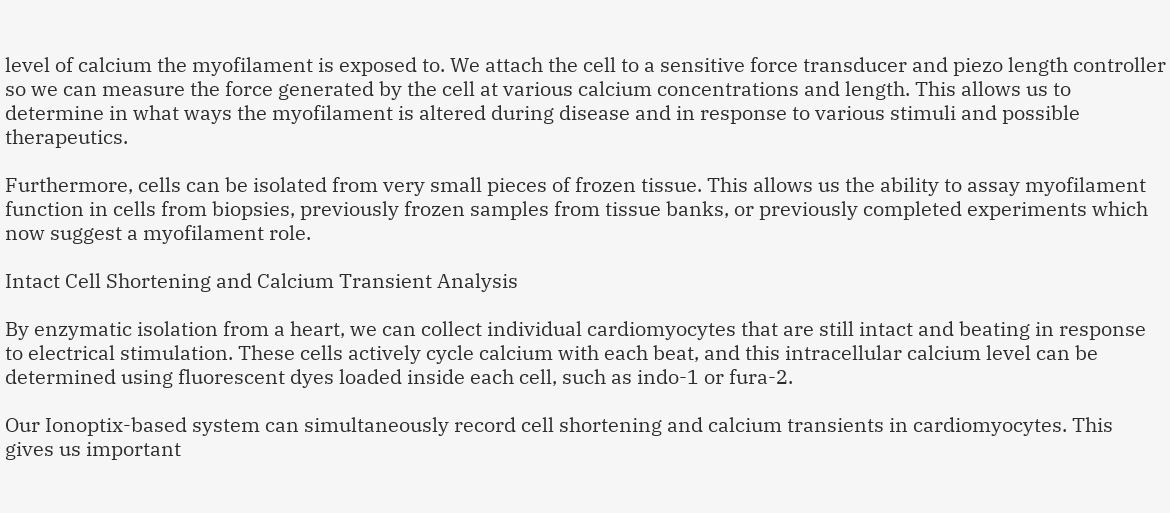level of calcium the myofilament is exposed to. We attach the cell to a sensitive force transducer and piezo length controller so we can measure the force generated by the cell at various calcium concentrations and length. This allows us to determine in what ways the myofilament is altered during disease and in response to various stimuli and possible therapeutics.

Furthermore, cells can be isolated from very small pieces of frozen tissue. This allows us the ability to assay myofilament function in cells from biopsies, previously frozen samples from tissue banks, or previously completed experiments which now suggest a myofilament role.

Intact Cell Shortening and Calcium Transient Analysis

By enzymatic isolation from a heart, we can collect individual cardiomyocytes that are still intact and beating in response to electrical stimulation. These cells actively cycle calcium with each beat, and this intracellular calcium level can be determined using fluorescent dyes loaded inside each cell, such as indo-1 or fura-2.

Our Ionoptix-based system can simultaneously record cell shortening and calcium transients in cardiomyocytes. This gives us important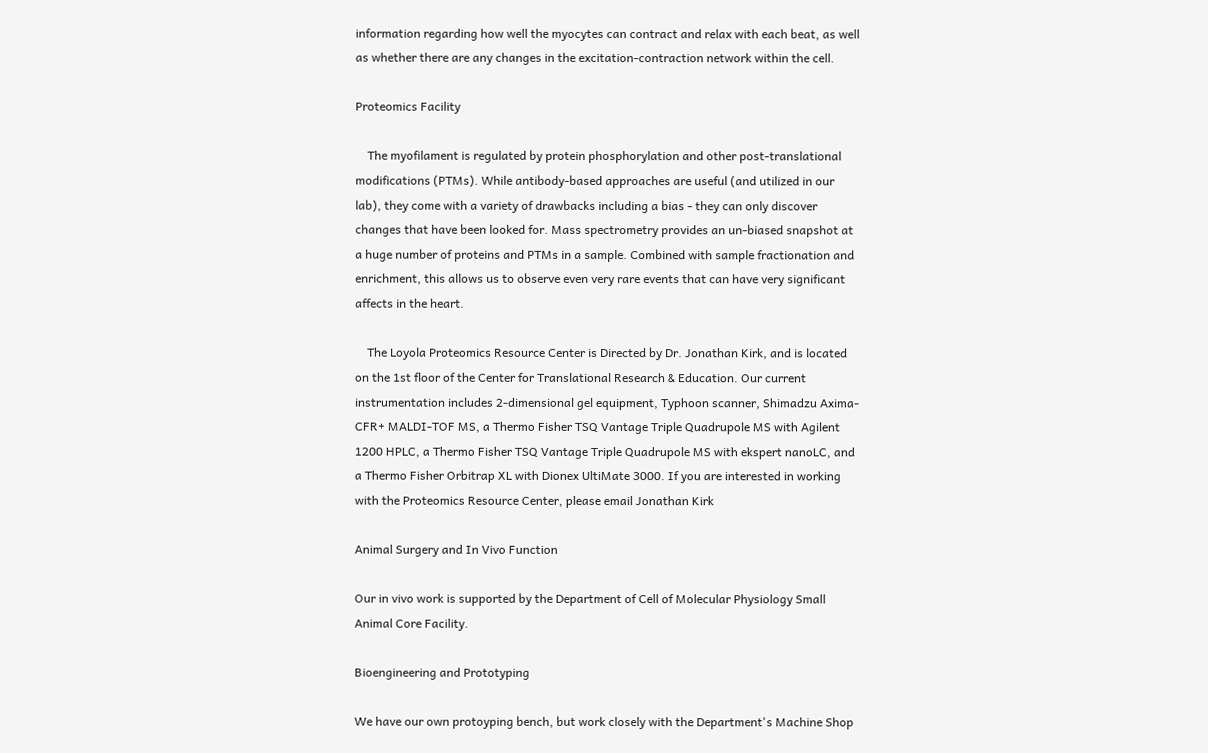information regarding how well the myocytes can contract and relax with each beat, as well as whether there are any changes in the excitation-contraction network within the cell.

Proteomics Facility

    The myofilament is regulated by protein phosphorylation and other post-translational modifications (PTMs). While antibody-based approaches are useful (and utilized in our lab), they come with a variety of drawbacks including a bias - they can only discover changes that have been looked for. Mass spectrometry provides an un-biased snapshot at a huge number of proteins and PTMs in a sample. Combined with sample fractionation and enrichment, this allows us to observe even very rare events that can have very significant affects in the heart.

    The Loyola Proteomics Resource Center is Directed by Dr. Jonathan Kirk, and is located on the 1st floor of the Center for Translational Research & Education. Our current instrumentation includes 2-dimensional gel equipment, Typhoon scanner, Shimadzu Axima-CFR+ MALDI-TOF MS, a Thermo Fisher TSQ Vantage Triple Quadrupole MS with Agilent 1200 HPLC, a Thermo Fisher TSQ Vantage Triple Quadrupole MS with ekspert nanoLC, and a Thermo Fisher Orbitrap XL with Dionex UltiMate 3000. If you are interested in working with the Proteomics Resource Center, please email Jonathan Kirk

Animal Surgery and In Vivo Function

Our in vivo work is supported by the Department of Cell of Molecular Physiology Small Animal Core Facility.

Bioengineering and Prototyping

We have our own protoyping bench, but work closely with the Department's Machine Shop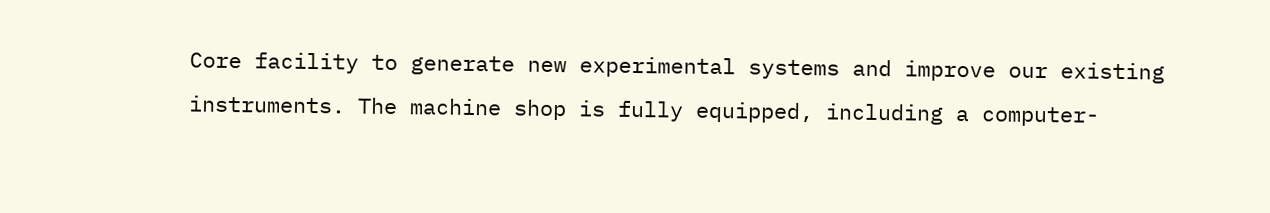Core facility to generate new experimental systems and improve our existing instruments. The machine shop is fully equipped, including a computer-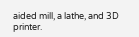aided mill, a lathe, and 3D printer.